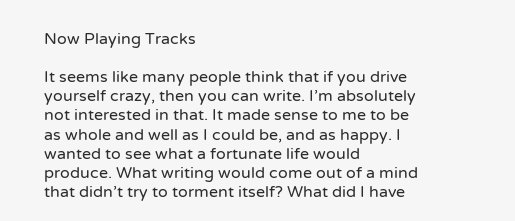Now Playing Tracks

It seems like many people think that if you drive yourself crazy, then you can write. I’m absolutely not interested in that. It made sense to me to be as whole and well as I could be, and as happy. I wanted to see what a fortunate life would produce. What writing would come out of a mind that didn’t try to torment itself? What did I have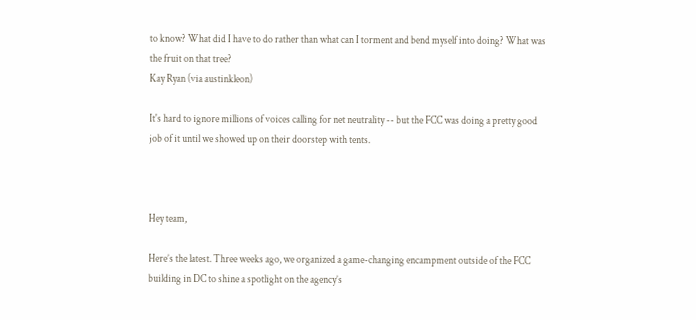to know? What did I have to do rather than what can I torment and bend myself into doing? What was the fruit on that tree?
Kay Ryan (via austinkleon)

It's hard to ignore millions of voices calling for net neutrality -- but the FCC was doing a pretty good job of it until we showed up on their doorstep with tents.



Hey team,

Here’s the latest. Three weeks ago, we organized a game-changing encampment outside of the FCC building in DC to shine a spotlight on the agency’s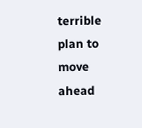terrible plan to move ahead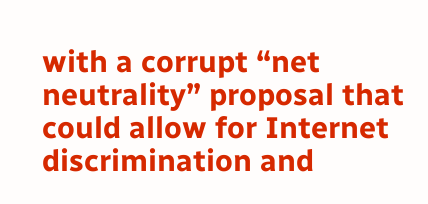with a corrupt “net neutrality” proposal that could allow for Internet discrimination and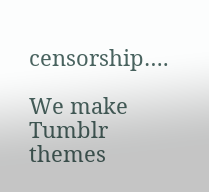censorship….

We make Tumblr themes